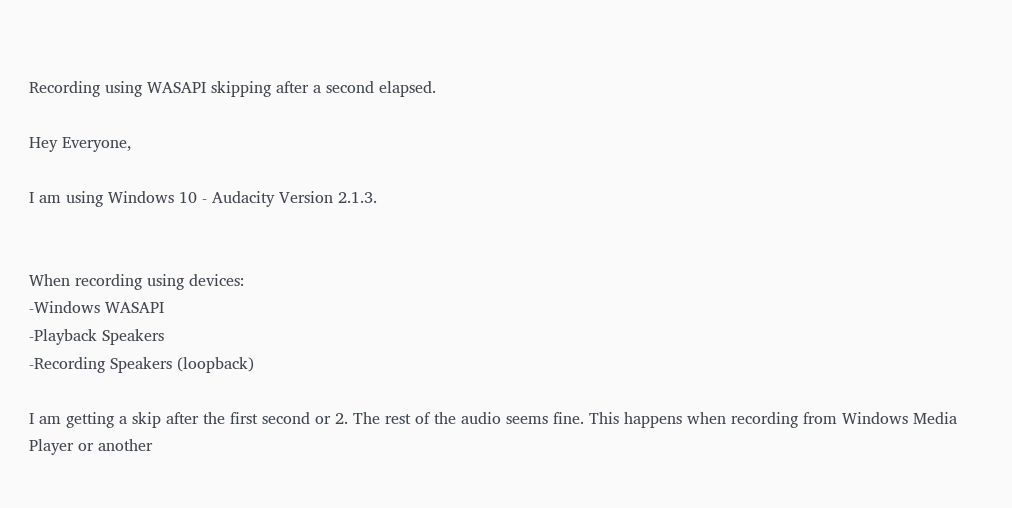Recording using WASAPI skipping after a second elapsed.

Hey Everyone,

I am using Windows 10 - Audacity Version 2.1.3.


When recording using devices:
-Windows WASAPI
-Playback Speakers
-Recording Speakers (loopback)

I am getting a skip after the first second or 2. The rest of the audio seems fine. This happens when recording from Windows Media Player or another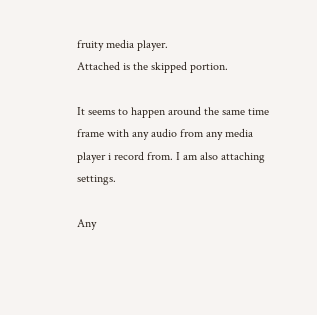fruity media player.
Attached is the skipped portion.

It seems to happen around the same time frame with any audio from any media player i record from. I am also attaching settings.

Any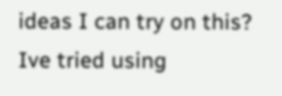ideas I can try on this? Ive tried using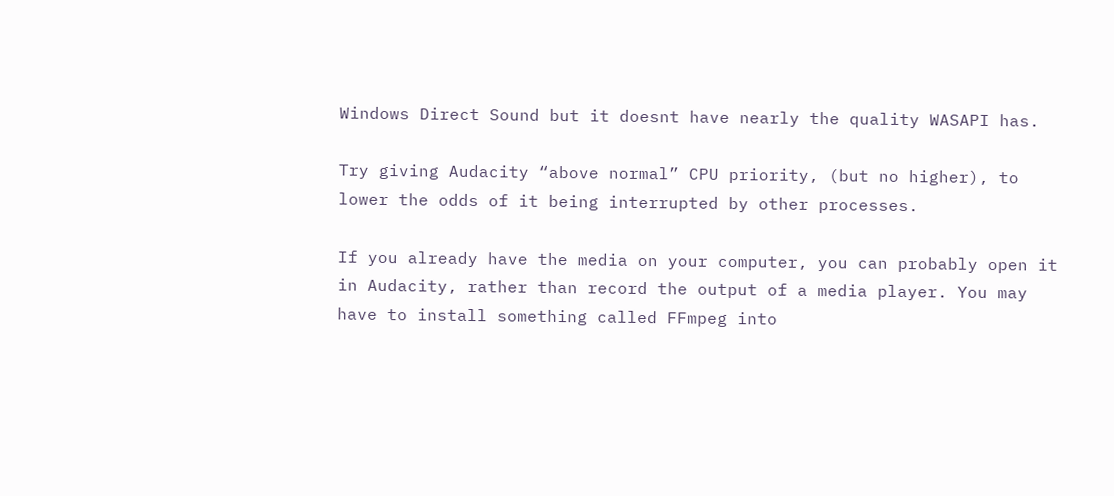Windows Direct Sound but it doesnt have nearly the quality WASAPI has.

Try giving Audacity “above normal” CPU priority, (but no higher), to lower the odds of it being interrupted by other processes.

If you already have the media on your computer, you can probably open it in Audacity, rather than record the output of a media player. You may have to install something called FFmpeg into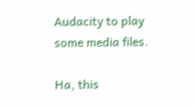Audacity to play some media files.

Ha, this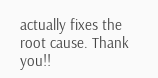actually fixes the root cause. Thank you!!